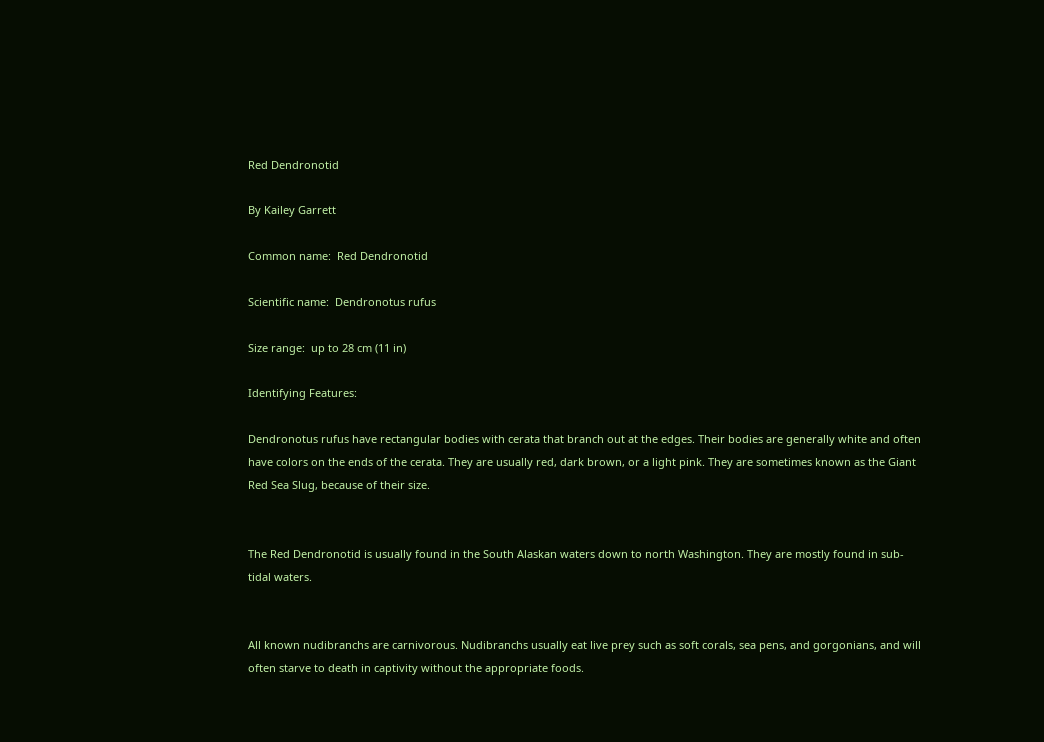Red Dendronotid

By Kailey Garrett

Common name:  Red Dendronotid

Scientific name:  Dendronotus rufus

Size range:  up to 28 cm (11 in)

Identifying Features:

Dendronotus rufus have rectangular bodies with cerata that branch out at the edges. Their bodies are generally white and often have colors on the ends of the cerata. They are usually red, dark brown, or a light pink. They are sometimes known as the Giant Red Sea Slug, because of their size.


The Red Dendronotid is usually found in the South Alaskan waters down to north Washington. They are mostly found in sub-tidal waters.


All known nudibranchs are carnivorous. Nudibranchs usually eat live prey such as soft corals, sea pens, and gorgonians, and will often starve to death in captivity without the appropriate foods.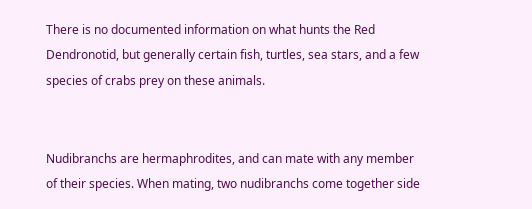There is no documented information on what hunts the Red Dendronotid, but generally certain fish, turtles, sea stars, and a few species of crabs prey on these animals.


Nudibranchs are hermaphrodites, and can mate with any member of their species. When mating, two nudibranchs come together side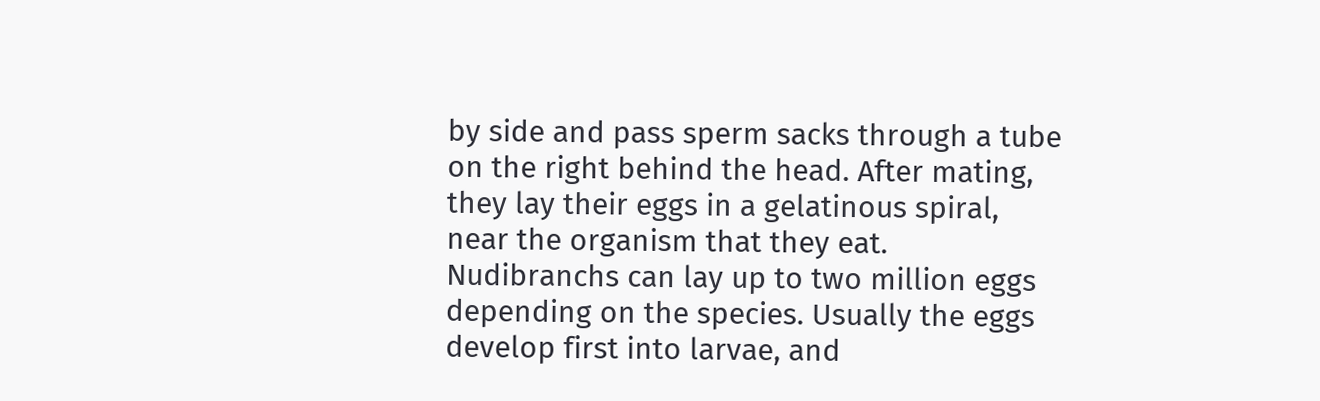by side and pass sperm sacks through a tube on the right behind the head. After mating, they lay their eggs in a gelatinous spiral, near the organism that they eat. Nudibranchs can lay up to two million eggs depending on the species. Usually the eggs develop first into larvae, and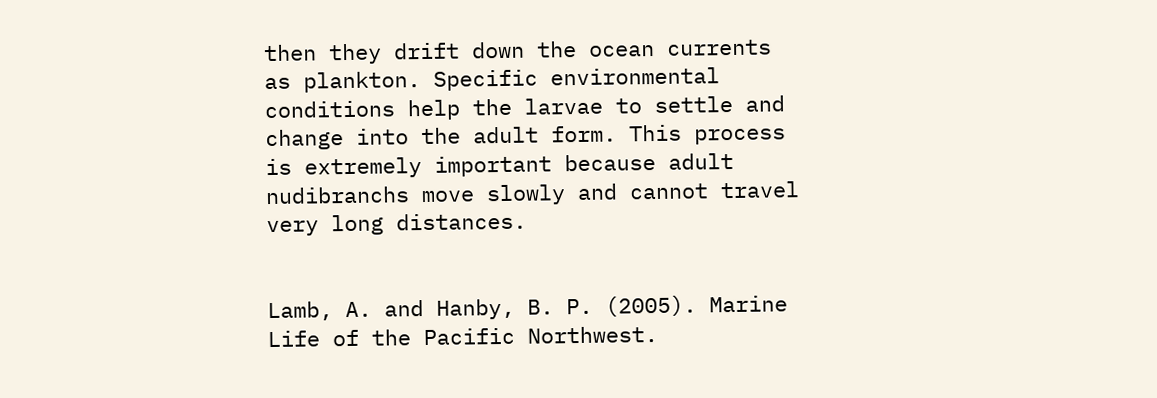then they drift down the ocean currents as plankton. Specific environmental conditions help the larvae to settle and change into the adult form. This process is extremely important because adult nudibranchs move slowly and cannot travel very long distances.


Lamb, A. and Hanby, B. P. (2005). Marine Life of the Pacific Northwest.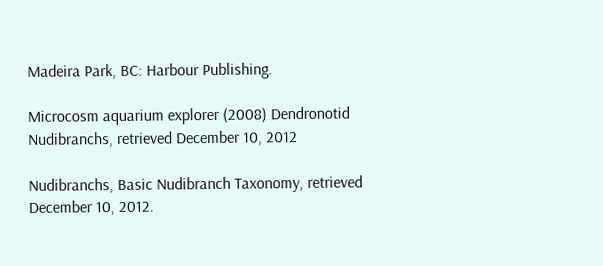Madeira Park, BC: Harbour Publishing.

Microcosm aquarium explorer (2008) Dendronotid Nudibranchs, retrieved December 10, 2012

Nudibranchs, Basic Nudibranch Taxonomy, retrieved December 10, 2012.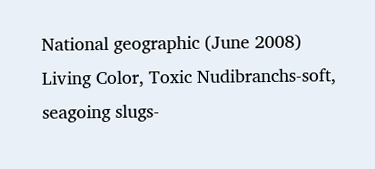National geographic (June 2008) Living Color, Toxic Nudibranchs-soft, seagoing slugs-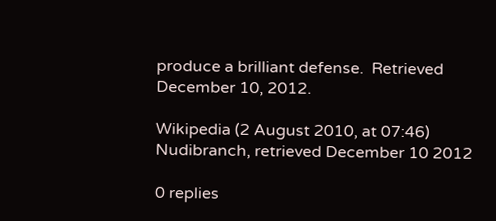produce a brilliant defense.  Retrieved December 10, 2012.

Wikipedia (2 August 2010, at 07:46) Nudibranch, retrieved December 10 2012

0 replies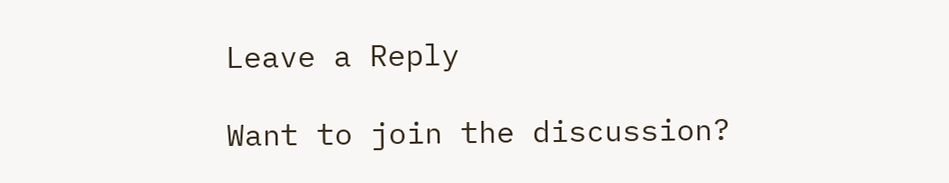Leave a Reply

Want to join the discussion?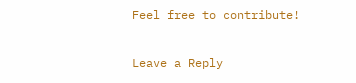Feel free to contribute!

Leave a Reply